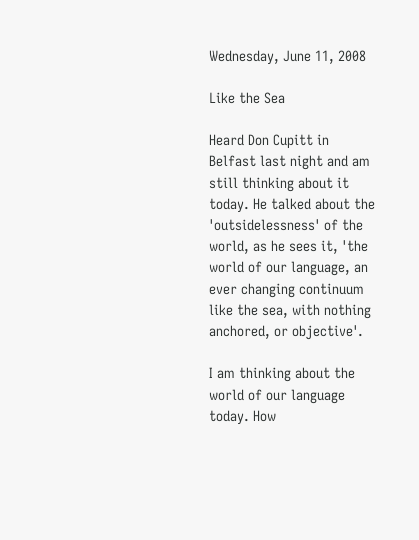Wednesday, June 11, 2008

Like the Sea

Heard Don Cupitt in Belfast last night and am still thinking about it today. He talked about the 'outsidelessness' of the world, as he sees it, 'the world of our language, an ever changing continuum like the sea, with nothing anchored, or objective'.

I am thinking about the world of our language today. How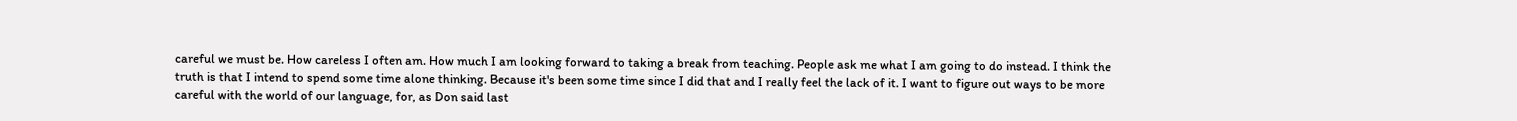careful we must be. How careless I often am. How much I am looking forward to taking a break from teaching. People ask me what I am going to do instead. I think the truth is that I intend to spend some time alone thinking. Because it's been some time since I did that and I really feel the lack of it. I want to figure out ways to be more careful with the world of our language, for, as Don said last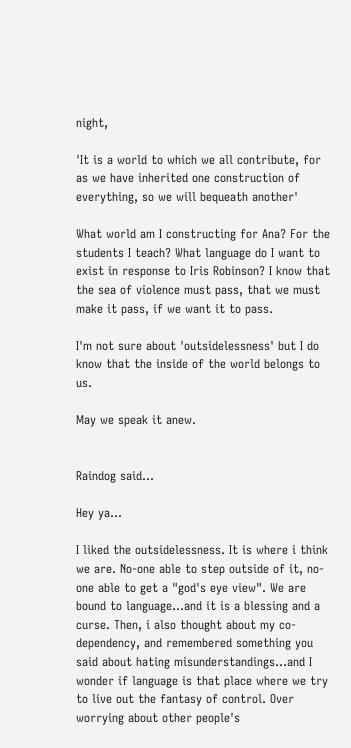night,

'It is a world to which we all contribute, for as we have inherited one construction of everything, so we will bequeath another'

What world am I constructing for Ana? For the students I teach? What language do I want to exist in response to Iris Robinson? I know that the sea of violence must pass, that we must make it pass, if we want it to pass.

I'm not sure about 'outsidelessness' but I do know that the inside of the world belongs to us.

May we speak it anew.


Raindog said...

Hey ya...

I liked the outsidelessness. It is where i think we are. No-one able to step outside of it, no-one able to get a "god's eye view". We are bound to language...and it is a blessing and a curse. Then, i also thought about my co-dependency, and remembered something you said about hating misunderstandings...and I wonder if language is that place where we try to live out the fantasy of control. Over worrying about other people's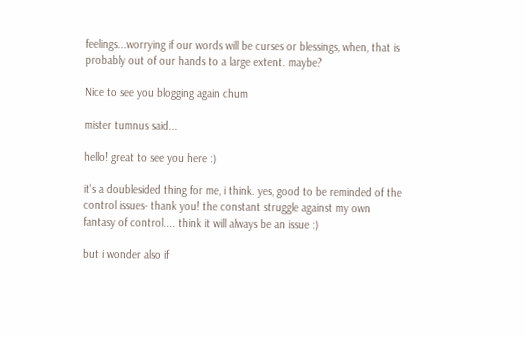feelings...worrying if our words will be curses or blessings, when, that is probably out of our hands to a large extent. maybe?

Nice to see you blogging again chum

mister tumnus said...

hello! great to see you here :)

it's a doublesided thing for me, i think. yes, good to be reminded of the control issues- thank you! the constant struggle against my own fantasy of control.... think it will always be an issue :)

but i wonder also if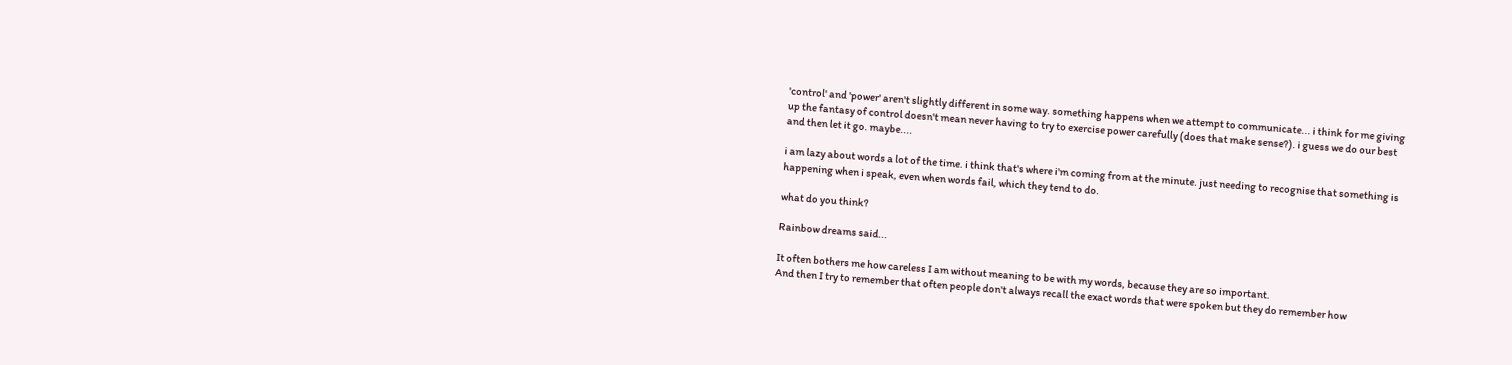'control' and 'power' aren't slightly different in some way. something happens when we attempt to communicate... i think for me giving up the fantasy of control doesn't mean never having to try to exercise power carefully (does that make sense?). i guess we do our best and then let it go. maybe....

i am lazy about words a lot of the time. i think that's where i'm coming from at the minute. just needing to recognise that something is happening when i speak, even when words fail, which they tend to do.

what do you think?

Rainbow dreams said...

It often bothers me how careless I am without meaning to be with my words, because they are so important.
And then I try to remember that often people don't always recall the exact words that were spoken but they do remember how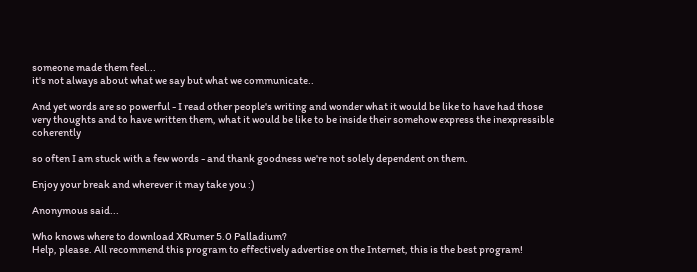someone made them feel...
it's not always about what we say but what we communicate..

And yet words are so powerful - I read other people's writing and wonder what it would be like to have had those very thoughts and to have written them, what it would be like to be inside their somehow express the inexpressible coherently

so often I am stuck with a few words - and thank goodness we're not solely dependent on them.

Enjoy your break and wherever it may take you :)

Anonymous said...

Who knows where to download XRumer 5.0 Palladium?
Help, please. All recommend this program to effectively advertise on the Internet, this is the best program!